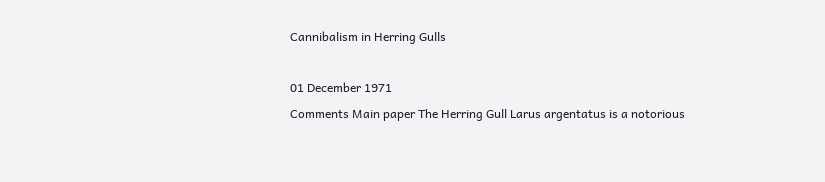Cannibalism in Herring Gulls

01 December 1971
Comments Main paper The Herring Gull Larus argentatus is a notorious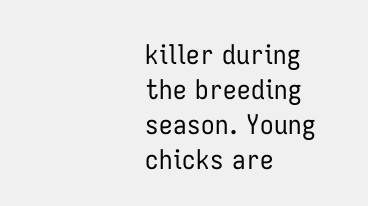killer during the breeding season. Young chicks are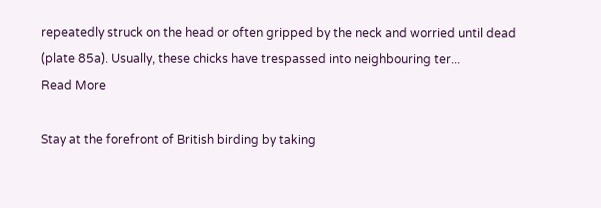repeatedly struck on the head or often gripped by the neck and worried until dead (plate 85a). Usually, these chicks have trespassed into neighbouring ter...
Read More

Stay at the forefront of British birding by taking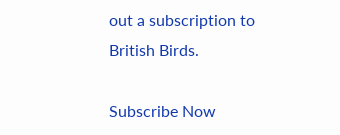out a subscription to British Birds.

Subscribe Now